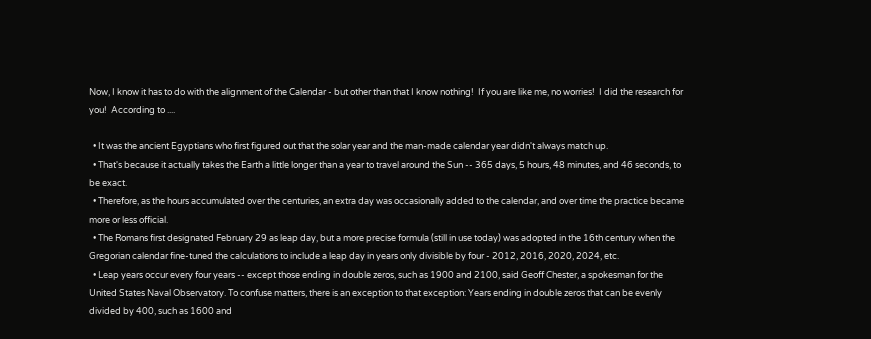Now, I know it has to do with the alignment of the Calendar - but other than that I know nothing!  If you are like me, no worries!  I did the research for you!  According to ....

  • It was the ancient Egyptians who first figured out that the solar year and the man-made calendar year didn't always match up.
  • That's because it actually takes the Earth a little longer than a year to travel around the Sun -- 365 days, 5 hours, 48 minutes, and 46 seconds, to be exact.
  • Therefore, as the hours accumulated over the centuries, an extra day was occasionally added to the calendar, and over time the practice became more or less official.
  • The Romans first designated February 29 as leap day, but a more precise formula (still in use today) was adopted in the 16th century when the Gregorian calendar fine-tuned the calculations to include a leap day in years only divisible by four - 2012, 2016, 2020, 2024, etc.
  • Leap years occur every four years -- except those ending in double zeros, such as 1900 and 2100, said Geoff Chester, a spokesman for the United States Naval Observatory. To confuse matters, there is an exception to that exception: Years ending in double zeros that can be evenly divided by 400, such as 1600 and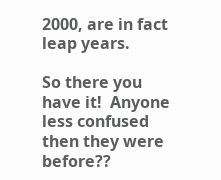2000, are in fact leap years.

So there you have it!  Anyone less confused then they were before??